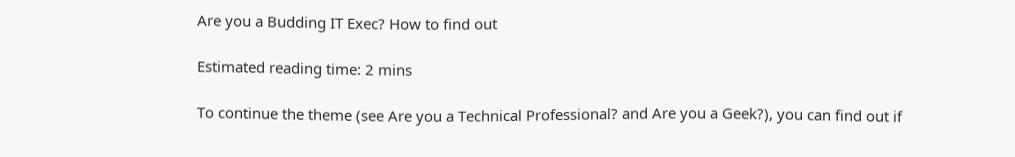Are you a Budding IT Exec? How to find out

Estimated reading time: 2 mins

To continue the theme (see Are you a Technical Professional? and Are you a Geek?), you can find out if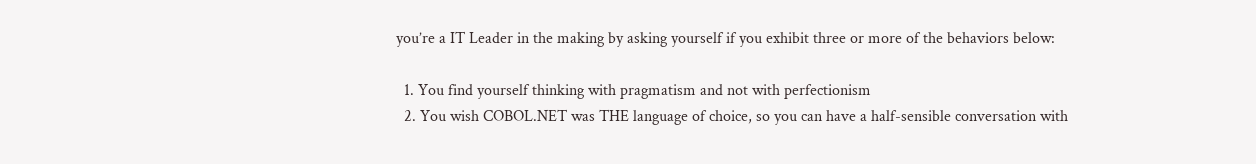you’re a IT Leader in the making by asking yourself if you exhibit three or more of the behaviors below:

  1. You find yourself thinking with pragmatism and not with perfectionism
  2. You wish COBOL.NET was THE language of choice, so you can have a half-sensible conversation with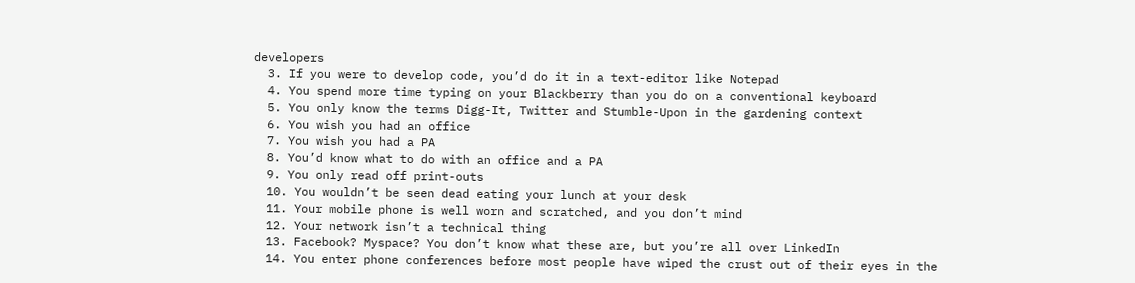developers
  3. If you were to develop code, you’d do it in a text-editor like Notepad
  4. You spend more time typing on your Blackberry than you do on a conventional keyboard
  5. You only know the terms Digg-It, Twitter and Stumble-Upon in the gardening context
  6. You wish you had an office
  7. You wish you had a PA
  8. You’d know what to do with an office and a PA
  9. You only read off print-outs
  10. You wouldn’t be seen dead eating your lunch at your desk
  11. Your mobile phone is well worn and scratched, and you don’t mind
  12. Your network isn’t a technical thing
  13. Facebook? Myspace? You don’t know what these are, but you’re all over LinkedIn
  14. You enter phone conferences before most people have wiped the crust out of their eyes in the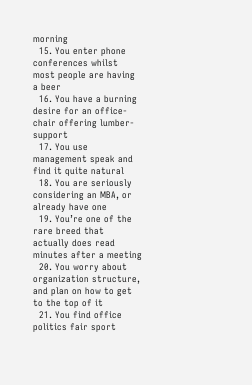morning
  15. You enter phone conferences whilst most people are having a beer
  16. You have a burning desire for an office-chair offering lumber-support
  17. You use management speak and find it quite natural
  18. You are seriously considering an MBA, or already have one
  19. You’re one of the rare breed that actually does read minutes after a meeting
  20. You worry about organization structure, and plan on how to get to the top of it
  21. You find office politics fair sport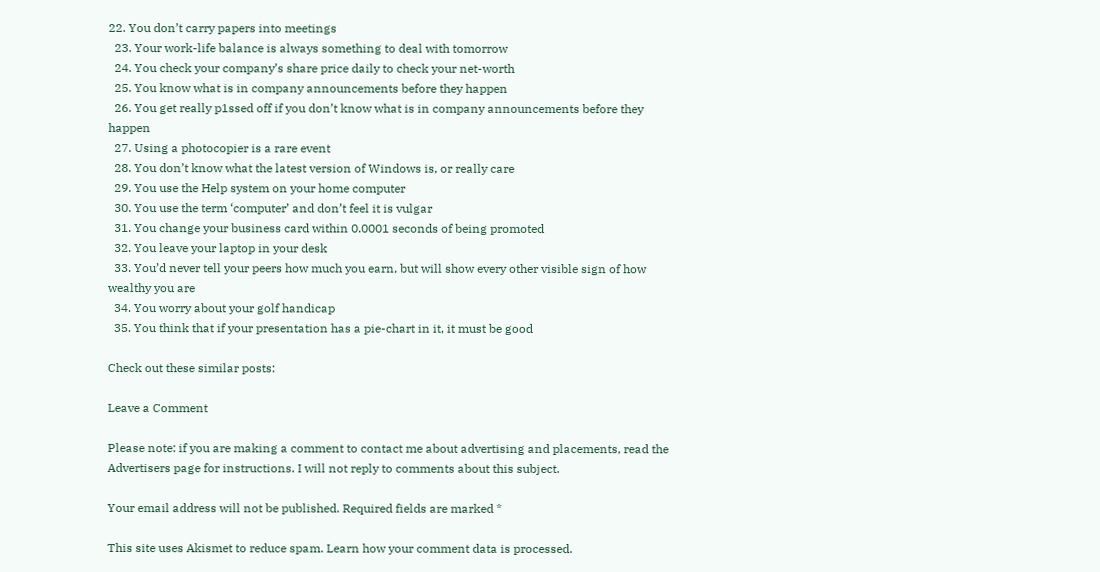22. You don’t carry papers into meetings
  23. Your work-life balance is always something to deal with tomorrow
  24. You check your company’s share price daily to check your net-worth
  25. You know what is in company announcements before they happen
  26. You get really p1ssed off if you don’t know what is in company announcements before they happen
  27. Using a photocopier is a rare event
  28. You don’t know what the latest version of Windows is, or really care
  29. You use the Help system on your home computer
  30. You use the term ‘computer’ and don’t feel it is vulgar
  31. You change your business card within 0.0001 seconds of being promoted
  32. You leave your laptop in your desk
  33. You’d never tell your peers how much you earn, but will show every other visible sign of how wealthy you are
  34. You worry about your golf handicap
  35. You think that if your presentation has a pie-chart in it, it must be good

Check out these similar posts:

Leave a Comment

Please note: if you are making a comment to contact me about advertising and placements, read the Advertisers page for instructions. I will not reply to comments about this subject.

Your email address will not be published. Required fields are marked *

This site uses Akismet to reduce spam. Learn how your comment data is processed.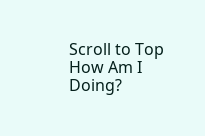Scroll to Top
How Am I Doing?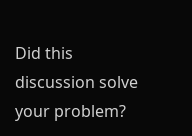Did this discussion solve your problem?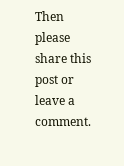Then please share this post or leave a comment.